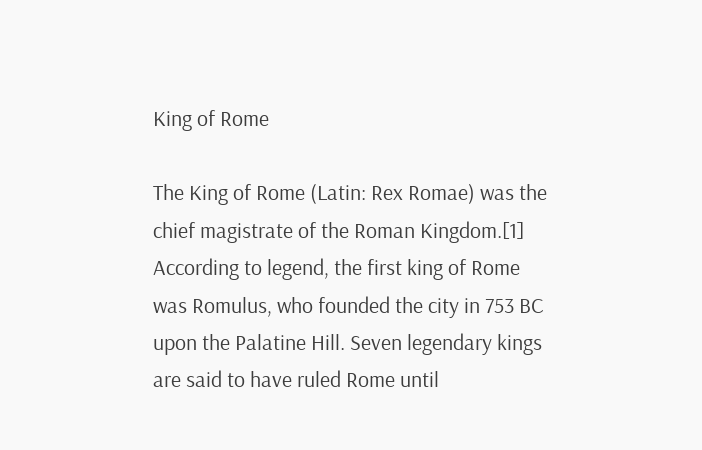King of Rome

The King of Rome (Latin: Rex Romae) was the chief magistrate of the Roman Kingdom.[1] According to legend, the first king of Rome was Romulus, who founded the city in 753 BC upon the Palatine Hill. Seven legendary kings are said to have ruled Rome until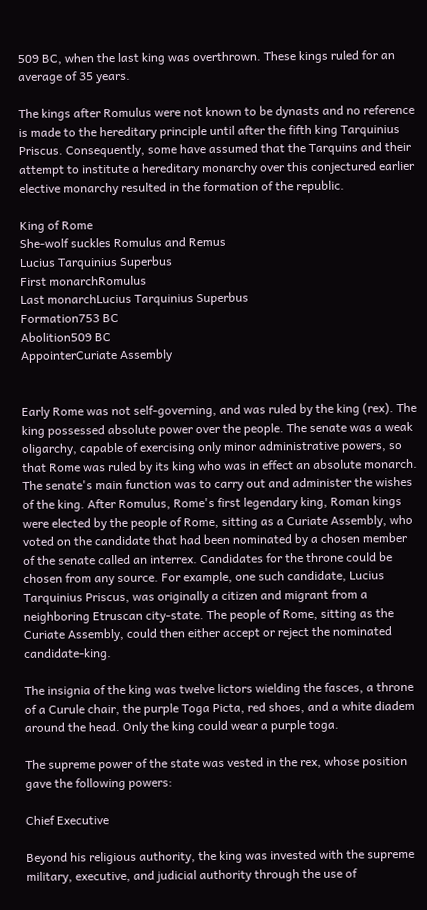509 BC, when the last king was overthrown. These kings ruled for an average of 35 years.

The kings after Romulus were not known to be dynasts and no reference is made to the hereditary principle until after the fifth king Tarquinius Priscus. Consequently, some have assumed that the Tarquins and their attempt to institute a hereditary monarchy over this conjectured earlier elective monarchy resulted in the formation of the republic.

King of Rome
She-wolf suckles Romulus and Remus
Lucius Tarquinius Superbus
First monarchRomulus
Last monarchLucius Tarquinius Superbus
Formation753 BC
Abolition509 BC
AppointerCuriate Assembly


Early Rome was not self-governing, and was ruled by the king (rex). The king possessed absolute power over the people. The senate was a weak oligarchy, capable of exercising only minor administrative powers, so that Rome was ruled by its king who was in effect an absolute monarch. The senate's main function was to carry out and administer the wishes of the king. After Romulus, Rome's first legendary king, Roman kings were elected by the people of Rome, sitting as a Curiate Assembly, who voted on the candidate that had been nominated by a chosen member of the senate called an interrex. Candidates for the throne could be chosen from any source. For example, one such candidate, Lucius Tarquinius Priscus, was originally a citizen and migrant from a neighboring Etruscan city-state. The people of Rome, sitting as the Curiate Assembly, could then either accept or reject the nominated candidate-king.

The insignia of the king was twelve lictors wielding the fasces, a throne of a Curule chair, the purple Toga Picta, red shoes, and a white diadem around the head. Only the king could wear a purple toga.

The supreme power of the state was vested in the rex, whose position gave the following powers:

Chief Executive

Beyond his religious authority, the king was invested with the supreme military, executive, and judicial authority through the use of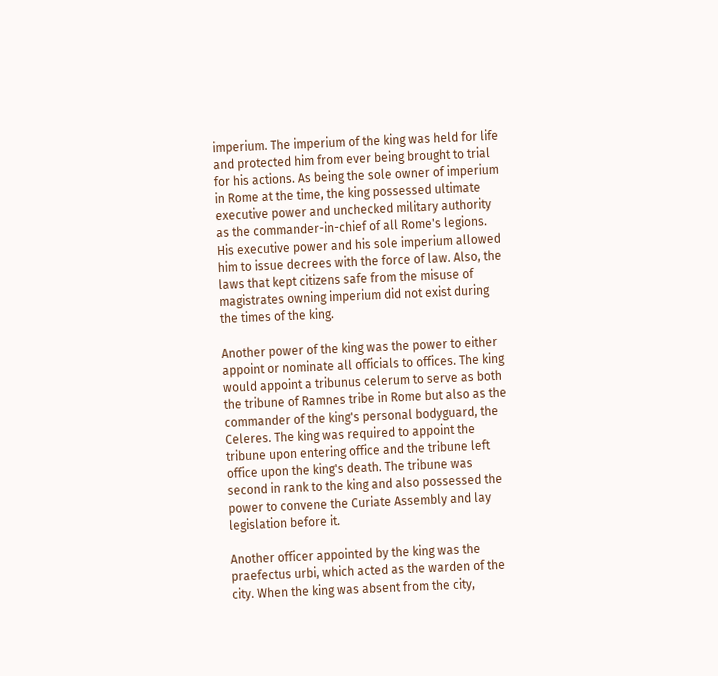imperium. The imperium of the king was held for life and protected him from ever being brought to trial for his actions. As being the sole owner of imperium in Rome at the time, the king possessed ultimate executive power and unchecked military authority as the commander-in-chief of all Rome's legions. His executive power and his sole imperium allowed him to issue decrees with the force of law. Also, the laws that kept citizens safe from the misuse of magistrates owning imperium did not exist during the times of the king.

Another power of the king was the power to either appoint or nominate all officials to offices. The king would appoint a tribunus celerum to serve as both the tribune of Ramnes tribe in Rome but also as the commander of the king's personal bodyguard, the Celeres. The king was required to appoint the tribune upon entering office and the tribune left office upon the king's death. The tribune was second in rank to the king and also possessed the power to convene the Curiate Assembly and lay legislation before it.

Another officer appointed by the king was the praefectus urbi, which acted as the warden of the city. When the king was absent from the city,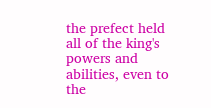the prefect held all of the king's powers and abilities, even to the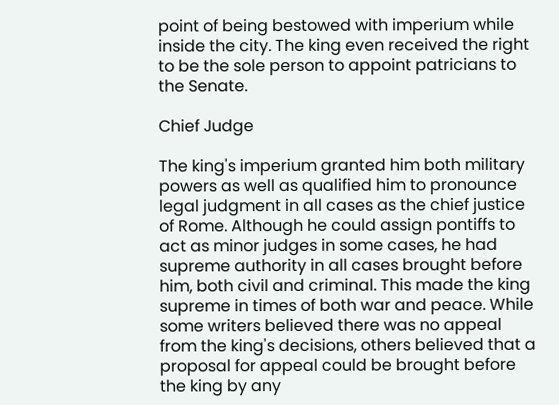point of being bestowed with imperium while inside the city. The king even received the right to be the sole person to appoint patricians to the Senate.

Chief Judge

The king's imperium granted him both military powers as well as qualified him to pronounce legal judgment in all cases as the chief justice of Rome. Although he could assign pontiffs to act as minor judges in some cases, he had supreme authority in all cases brought before him, both civil and criminal. This made the king supreme in times of both war and peace. While some writers believed there was no appeal from the king's decisions, others believed that a proposal for appeal could be brought before the king by any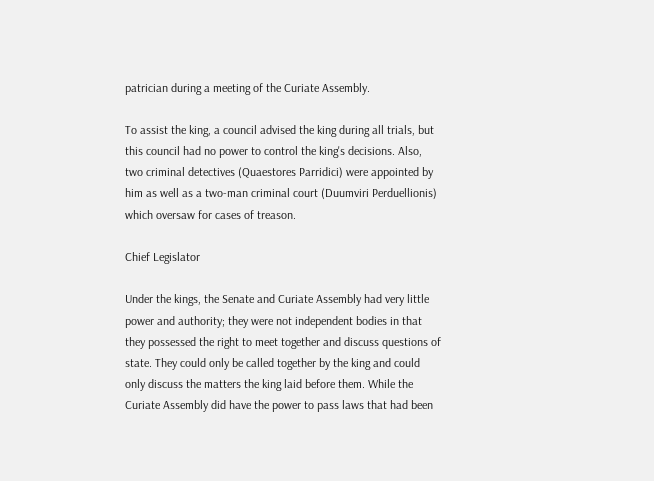patrician during a meeting of the Curiate Assembly.

To assist the king, a council advised the king during all trials, but this council had no power to control the king's decisions. Also, two criminal detectives (Quaestores Parridici) were appointed by him as well as a two-man criminal court (Duumviri Perduellionis) which oversaw for cases of treason.

Chief Legislator

Under the kings, the Senate and Curiate Assembly had very little power and authority; they were not independent bodies in that they possessed the right to meet together and discuss questions of state. They could only be called together by the king and could only discuss the matters the king laid before them. While the Curiate Assembly did have the power to pass laws that had been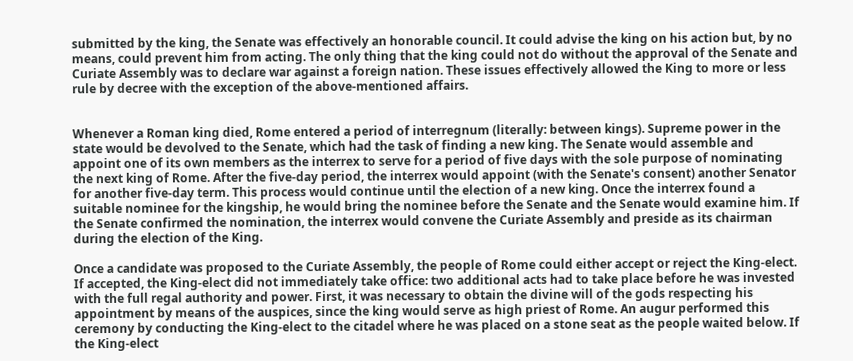submitted by the king, the Senate was effectively an honorable council. It could advise the king on his action but, by no means, could prevent him from acting. The only thing that the king could not do without the approval of the Senate and Curiate Assembly was to declare war against a foreign nation. These issues effectively allowed the King to more or less rule by decree with the exception of the above-mentioned affairs.


Whenever a Roman king died, Rome entered a period of interregnum (literally: between kings). Supreme power in the state would be devolved to the Senate, which had the task of finding a new king. The Senate would assemble and appoint one of its own members as the interrex to serve for a period of five days with the sole purpose of nominating the next king of Rome. After the five-day period, the interrex would appoint (with the Senate's consent) another Senator for another five-day term. This process would continue until the election of a new king. Once the interrex found a suitable nominee for the kingship, he would bring the nominee before the Senate and the Senate would examine him. If the Senate confirmed the nomination, the interrex would convene the Curiate Assembly and preside as its chairman during the election of the King.

Once a candidate was proposed to the Curiate Assembly, the people of Rome could either accept or reject the King-elect. If accepted, the King-elect did not immediately take office: two additional acts had to take place before he was invested with the full regal authority and power. First, it was necessary to obtain the divine will of the gods respecting his appointment by means of the auspices, since the king would serve as high priest of Rome. An augur performed this ceremony by conducting the King-elect to the citadel where he was placed on a stone seat as the people waited below. If the King-elect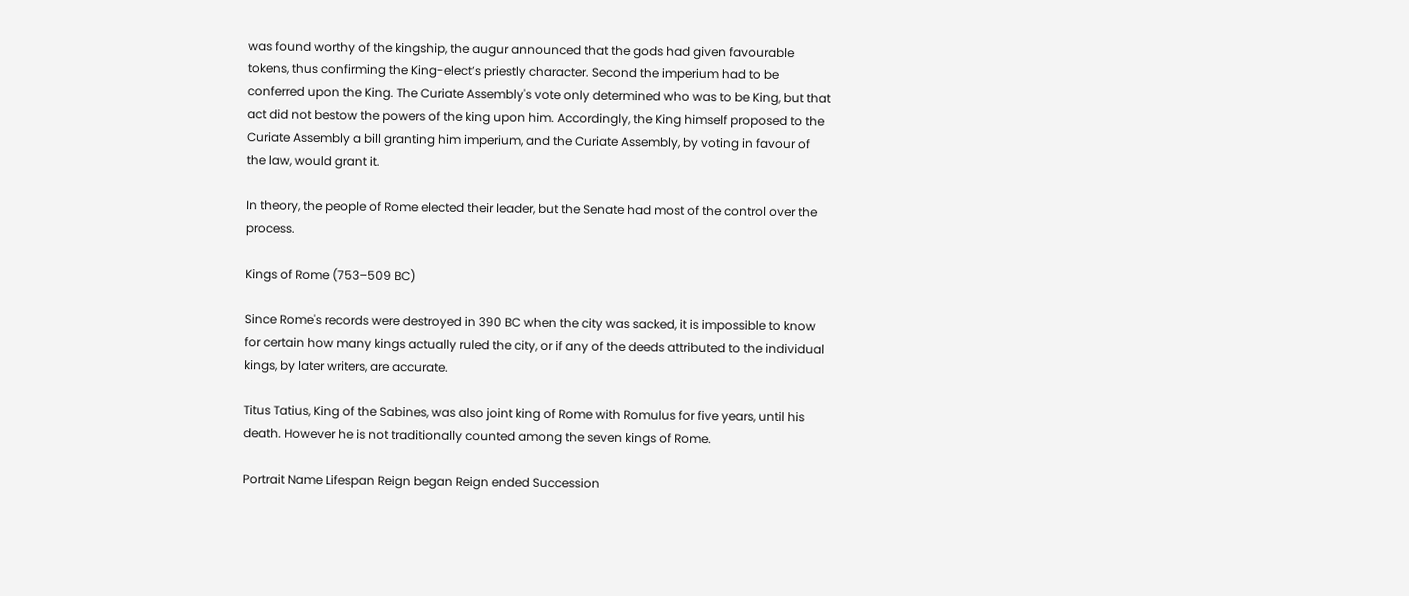was found worthy of the kingship, the augur announced that the gods had given favourable tokens, thus confirming the King-elect’s priestly character. Second the imperium had to be conferred upon the King. The Curiate Assembly's vote only determined who was to be King, but that act did not bestow the powers of the king upon him. Accordingly, the King himself proposed to the Curiate Assembly a bill granting him imperium, and the Curiate Assembly, by voting in favour of the law, would grant it.

In theory, the people of Rome elected their leader, but the Senate had most of the control over the process.

Kings of Rome (753–509 BC)

Since Rome's records were destroyed in 390 BC when the city was sacked, it is impossible to know for certain how many kings actually ruled the city, or if any of the deeds attributed to the individual kings, by later writers, are accurate.

Titus Tatius, King of the Sabines, was also joint king of Rome with Romulus for five years, until his death. However he is not traditionally counted among the seven kings of Rome.

Portrait Name Lifespan Reign began Reign ended Succession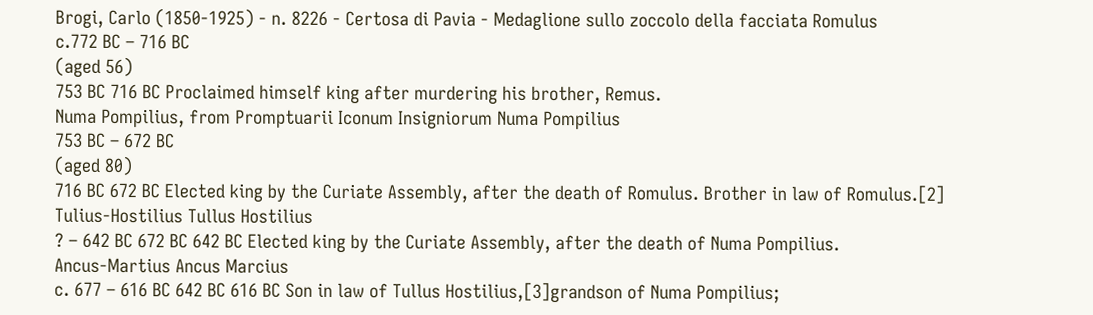Brogi, Carlo (1850-1925) - n. 8226 - Certosa di Pavia - Medaglione sullo zoccolo della facciata Romulus
c.772 BC – 716 BC
(aged 56)
753 BC 716 BC Proclaimed himself king after murdering his brother, Remus.
Numa Pompilius, from Promptuarii Iconum Insigniorum Numa Pompilius
753 BC – 672 BC
(aged 80)
716 BC 672 BC Elected king by the Curiate Assembly, after the death of Romulus. Brother in law of Romulus.[2]
Tulius-Hostilius Tullus Hostilius
? – 642 BC 672 BC 642 BC Elected king by the Curiate Assembly, after the death of Numa Pompilius.
Ancus-Martius Ancus Marcius
c. 677 – 616 BC 642 BC 616 BC Son in law of Tullus Hostilius,[3]grandson of Numa Pompilius;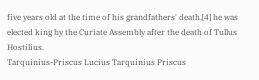five years old at the time of his grandfathers' death,[4] he was elected king by the Curiate Assembly after the death of Tullus Hostilius.
Tarquinius-Priscus Lucius Tarquinius Priscus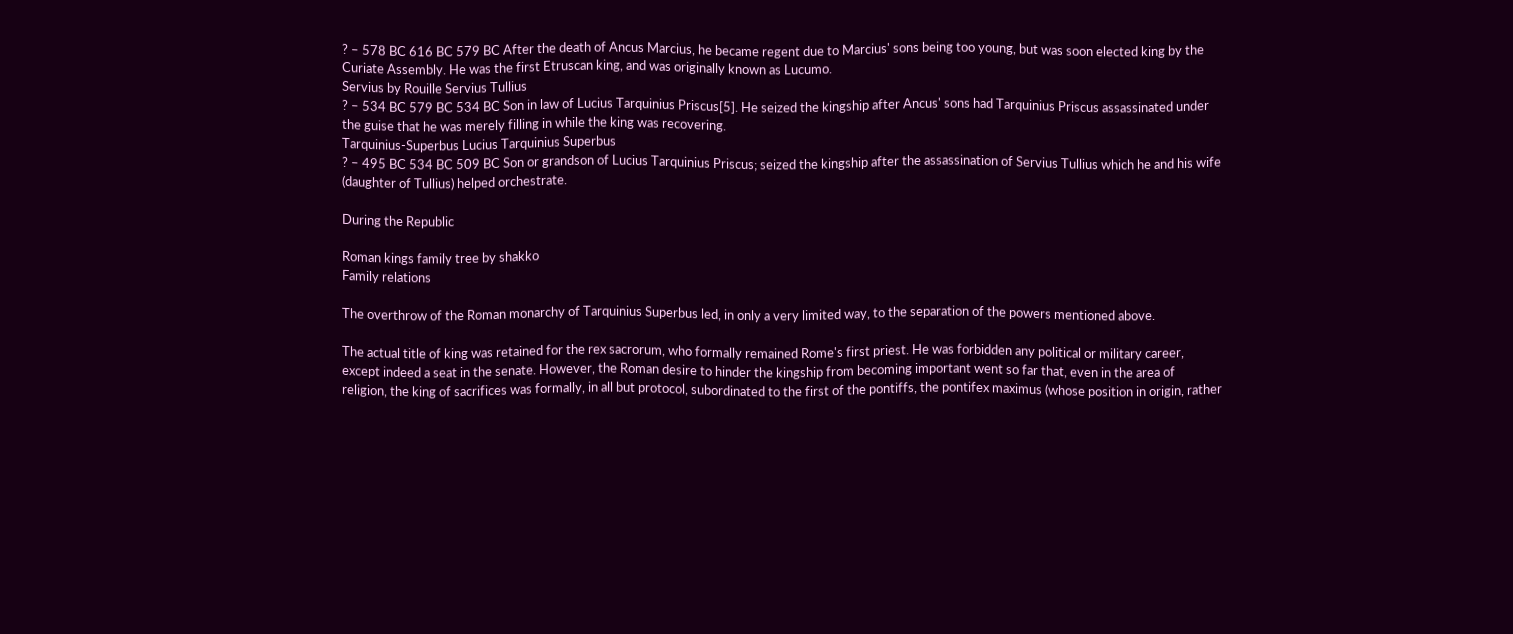? – 578 BC 616 BC 579 BC After the death of Ancus Marcius, he became regent due to Marcius' sons being too young, but was soon elected king by the Curiate Assembly. He was the first Etruscan king, and was originally known as Lucumo.
Servius by Rouille Servius Tullius
? – 534 BC 579 BC 534 BC Son in law of Lucius Tarquinius Priscus[5]. He seized the kingship after Ancus' sons had Tarquinius Priscus assassinated under the guise that he was merely filling in while the king was recovering.
Tarquinius-Superbus Lucius Tarquinius Superbus
? – 495 BC 534 BC 509 BC Son or grandson of Lucius Tarquinius Priscus; seized the kingship after the assassination of Servius Tullius which he and his wife (daughter of Tullius) helped orchestrate.

During the Republic

Roman kings family tree by shakko
Family relations

The overthrow of the Roman monarchy of Tarquinius Superbus led, in only a very limited way, to the separation of the powers mentioned above.

The actual title of king was retained for the rex sacrorum, who formally remained Rome's first priest. He was forbidden any political or military career, except indeed a seat in the senate. However, the Roman desire to hinder the kingship from becoming important went so far that, even in the area of religion, the king of sacrifices was formally, in all but protocol, subordinated to the first of the pontiffs, the pontifex maximus (whose position in origin, rather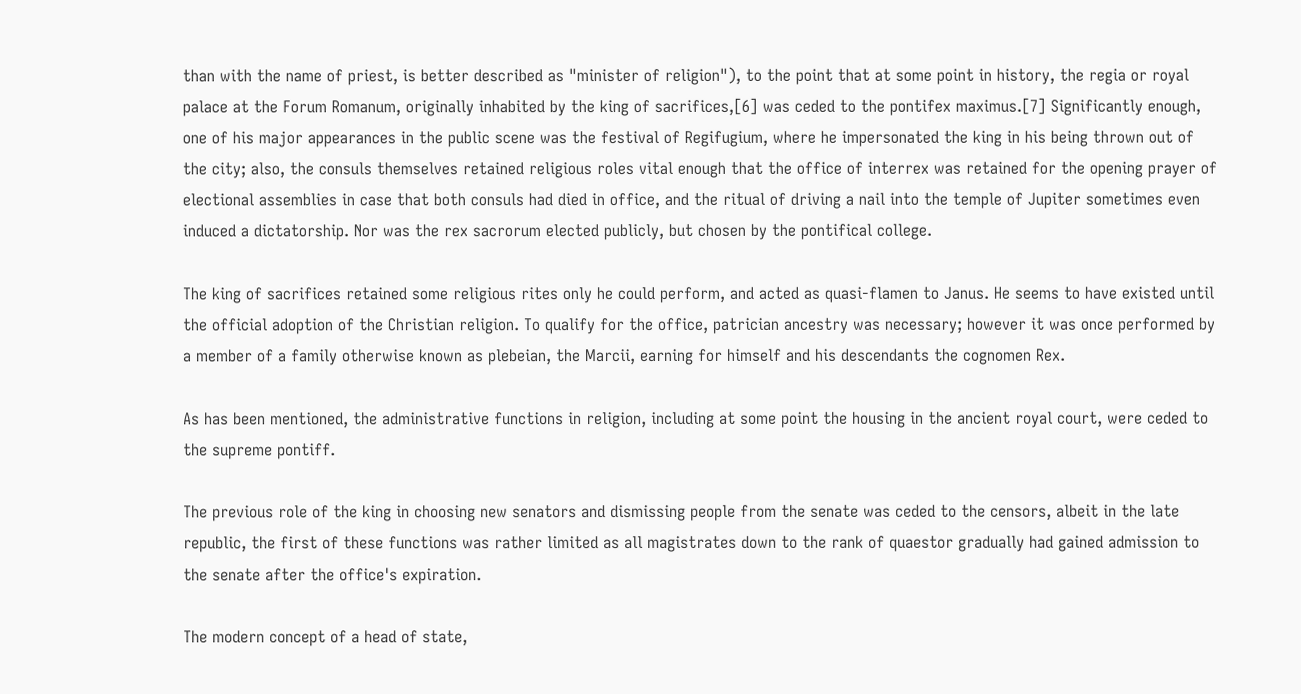than with the name of priest, is better described as "minister of religion"), to the point that at some point in history, the regia or royal palace at the Forum Romanum, originally inhabited by the king of sacrifices,[6] was ceded to the pontifex maximus.[7] Significantly enough, one of his major appearances in the public scene was the festival of Regifugium, where he impersonated the king in his being thrown out of the city; also, the consuls themselves retained religious roles vital enough that the office of interrex was retained for the opening prayer of electional assemblies in case that both consuls had died in office, and the ritual of driving a nail into the temple of Jupiter sometimes even induced a dictatorship. Nor was the rex sacrorum elected publicly, but chosen by the pontifical college.

The king of sacrifices retained some religious rites only he could perform, and acted as quasi-flamen to Janus. He seems to have existed until the official adoption of the Christian religion. To qualify for the office, patrician ancestry was necessary; however it was once performed by a member of a family otherwise known as plebeian, the Marcii, earning for himself and his descendants the cognomen Rex.

As has been mentioned, the administrative functions in religion, including at some point the housing in the ancient royal court, were ceded to the supreme pontiff.

The previous role of the king in choosing new senators and dismissing people from the senate was ceded to the censors, albeit in the late republic, the first of these functions was rather limited as all magistrates down to the rank of quaestor gradually had gained admission to the senate after the office's expiration.

The modern concept of a head of state,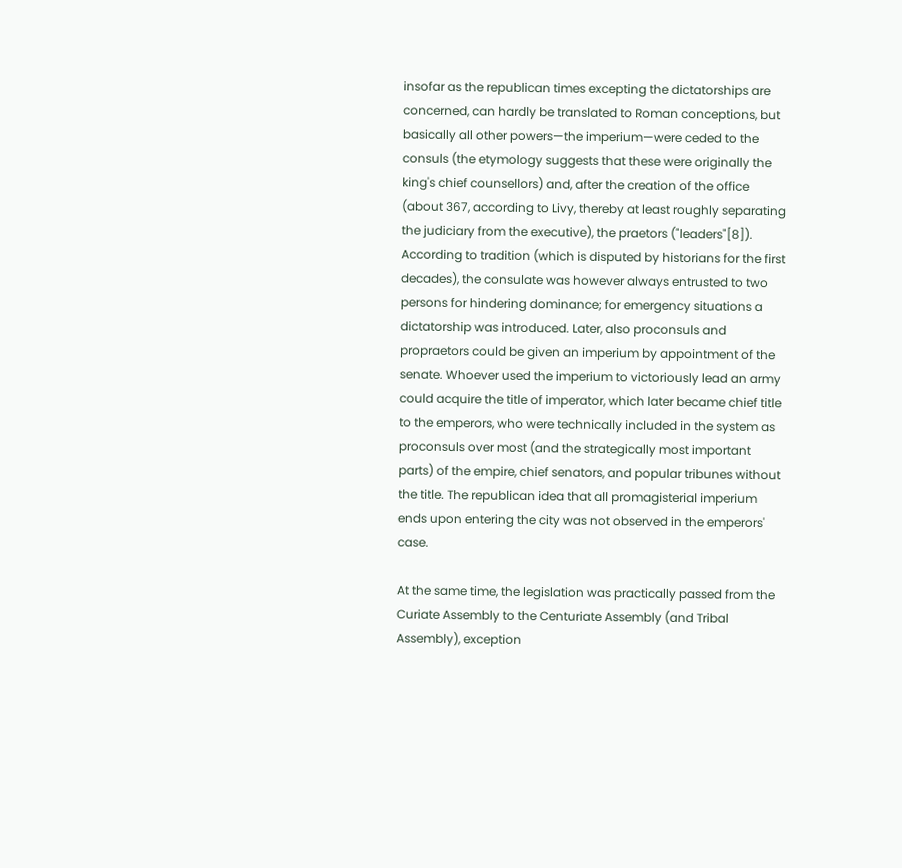insofar as the republican times excepting the dictatorships are concerned, can hardly be translated to Roman conceptions, but basically all other powers—the imperium—were ceded to the consuls (the etymology suggests that these were originally the king's chief counsellors) and, after the creation of the office (about 367, according to Livy, thereby at least roughly separating the judiciary from the executive), the praetors ("leaders"[8]). According to tradition (which is disputed by historians for the first decades), the consulate was however always entrusted to two persons for hindering dominance; for emergency situations a dictatorship was introduced. Later, also proconsuls and propraetors could be given an imperium by appointment of the senate. Whoever used the imperium to victoriously lead an army could acquire the title of imperator, which later became chief title to the emperors, who were technically included in the system as proconsuls over most (and the strategically most important parts) of the empire, chief senators, and popular tribunes without the title. The republican idea that all promagisterial imperium ends upon entering the city was not observed in the emperors' case.

At the same time, the legislation was practically passed from the Curiate Assembly to the Centuriate Assembly (and Tribal Assembly), exception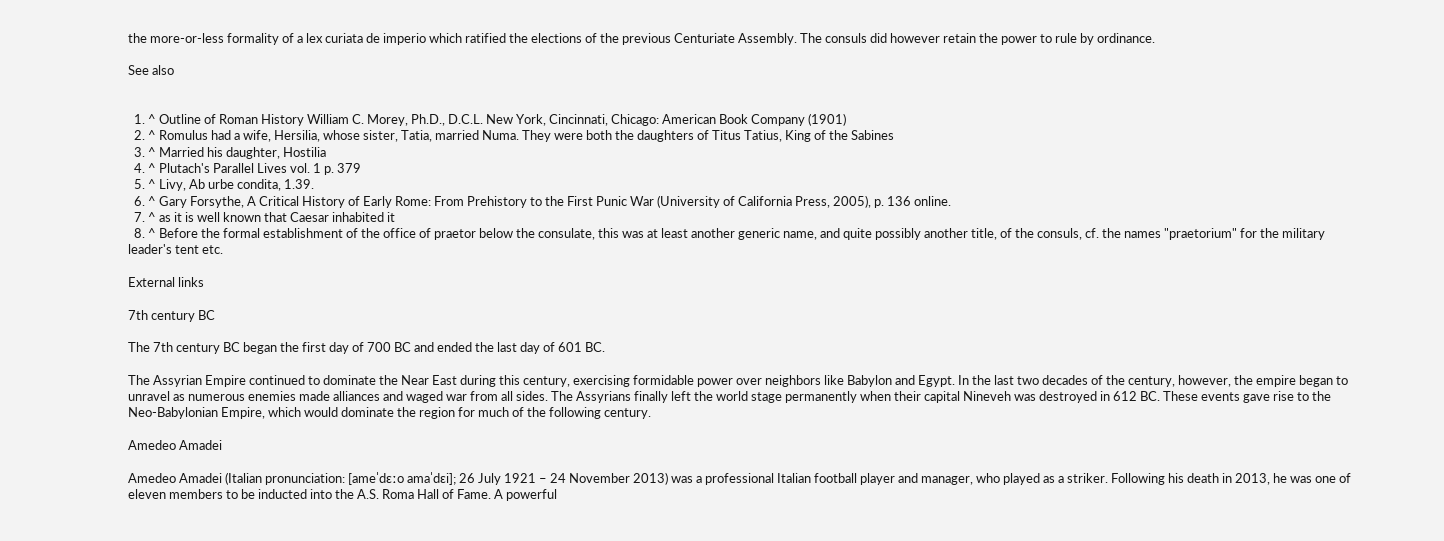the more-or-less formality of a lex curiata de imperio which ratified the elections of the previous Centuriate Assembly. The consuls did however retain the power to rule by ordinance.

See also


  1. ^ Outline of Roman History William C. Morey, Ph.D., D.C.L. New York, Cincinnati, Chicago: American Book Company (1901)
  2. ^ Romulus had a wife, Hersilia, whose sister, Tatia, married Numa. They were both the daughters of Titus Tatius, King of the Sabines
  3. ^ Married his daughter, Hostilia
  4. ^ Plutach's Parallel Lives vol. 1 p. 379
  5. ^ Livy, Ab urbe condita, 1.39.
  6. ^ Gary Forsythe, A Critical History of Early Rome: From Prehistory to the First Punic War (University of California Press, 2005), p. 136 online.
  7. ^ as it is well known that Caesar inhabited it
  8. ^ Before the formal establishment of the office of praetor below the consulate, this was at least another generic name, and quite possibly another title, of the consuls, cf. the names "praetorium" for the military leader's tent etc.

External links

7th century BC

The 7th century BC began the first day of 700 BC and ended the last day of 601 BC.

The Assyrian Empire continued to dominate the Near East during this century, exercising formidable power over neighbors like Babylon and Egypt. In the last two decades of the century, however, the empire began to unravel as numerous enemies made alliances and waged war from all sides. The Assyrians finally left the world stage permanently when their capital Nineveh was destroyed in 612 BC. These events gave rise to the Neo-Babylonian Empire, which would dominate the region for much of the following century.

Amedeo Amadei

Amedeo Amadei (Italian pronunciation: [ameˈdɛːo amaˈdɛi]; 26 July 1921 – 24 November 2013) was a professional Italian football player and manager, who played as a striker. Following his death in 2013, he was one of eleven members to be inducted into the A.S. Roma Hall of Fame. A powerful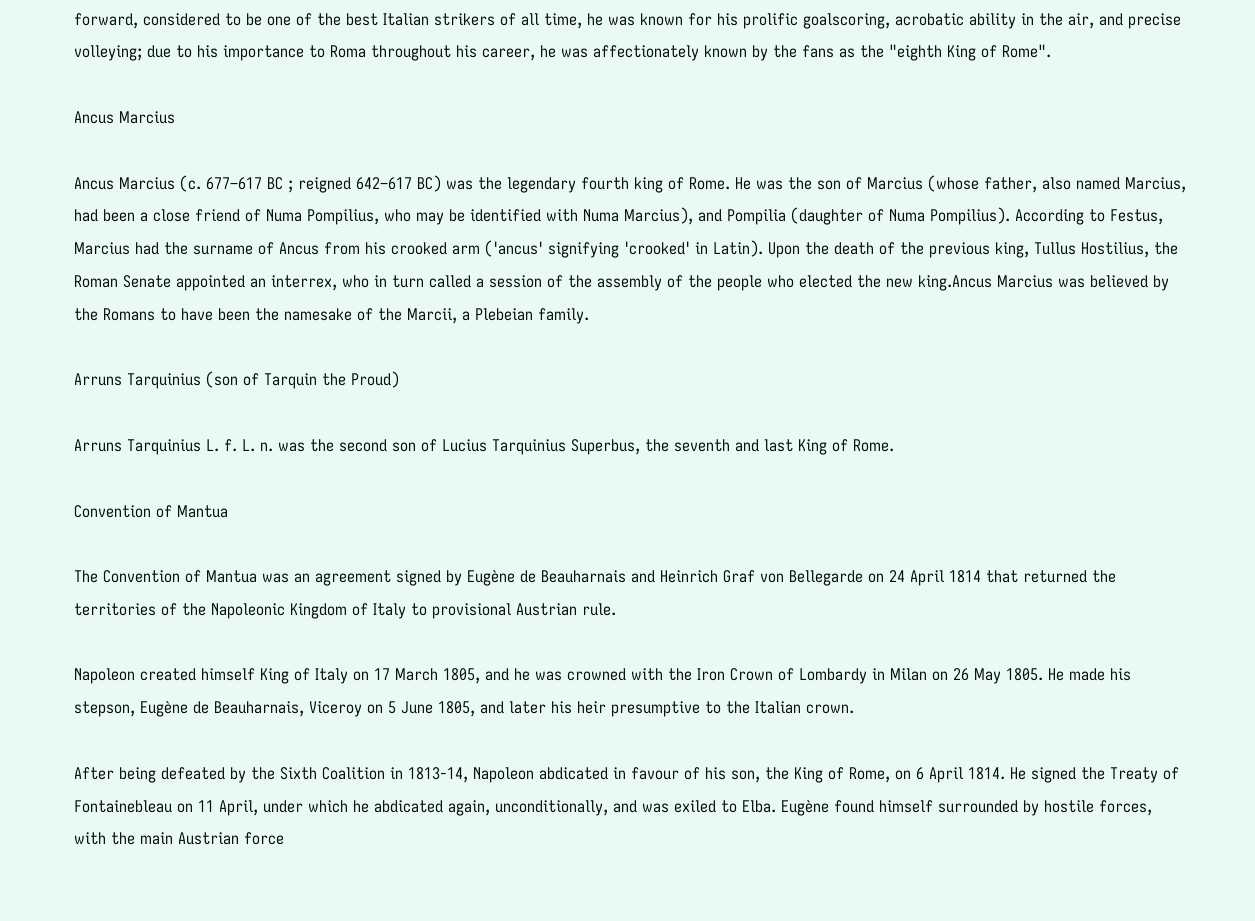forward, considered to be one of the best Italian strikers of all time, he was known for his prolific goalscoring, acrobatic ability in the air, and precise volleying; due to his importance to Roma throughout his career, he was affectionately known by the fans as the "eighth King of Rome".

Ancus Marcius

Ancus Marcius (c. 677–617 BC ; reigned 642–617 BC) was the legendary fourth king of Rome. He was the son of Marcius (whose father, also named Marcius, had been a close friend of Numa Pompilius, who may be identified with Numa Marcius), and Pompilia (daughter of Numa Pompilius). According to Festus, Marcius had the surname of Ancus from his crooked arm ('ancus' signifying 'crooked' in Latin). Upon the death of the previous king, Tullus Hostilius, the Roman Senate appointed an interrex, who in turn called a session of the assembly of the people who elected the new king.Ancus Marcius was believed by the Romans to have been the namesake of the Marcii, a Plebeian family.

Arruns Tarquinius (son of Tarquin the Proud)

Arruns Tarquinius L. f. L. n. was the second son of Lucius Tarquinius Superbus, the seventh and last King of Rome.

Convention of Mantua

The Convention of Mantua was an agreement signed by Eugène de Beauharnais and Heinrich Graf von Bellegarde on 24 April 1814 that returned the territories of the Napoleonic Kingdom of Italy to provisional Austrian rule.

Napoleon created himself King of Italy on 17 March 1805, and he was crowned with the Iron Crown of Lombardy in Milan on 26 May 1805. He made his stepson, Eugène de Beauharnais, Viceroy on 5 June 1805, and later his heir presumptive to the Italian crown.

After being defeated by the Sixth Coalition in 1813-14, Napoleon abdicated in favour of his son, the King of Rome, on 6 April 1814. He signed the Treaty of Fontainebleau on 11 April, under which he abdicated again, unconditionally, and was exiled to Elba. Eugène found himself surrounded by hostile forces, with the main Austrian force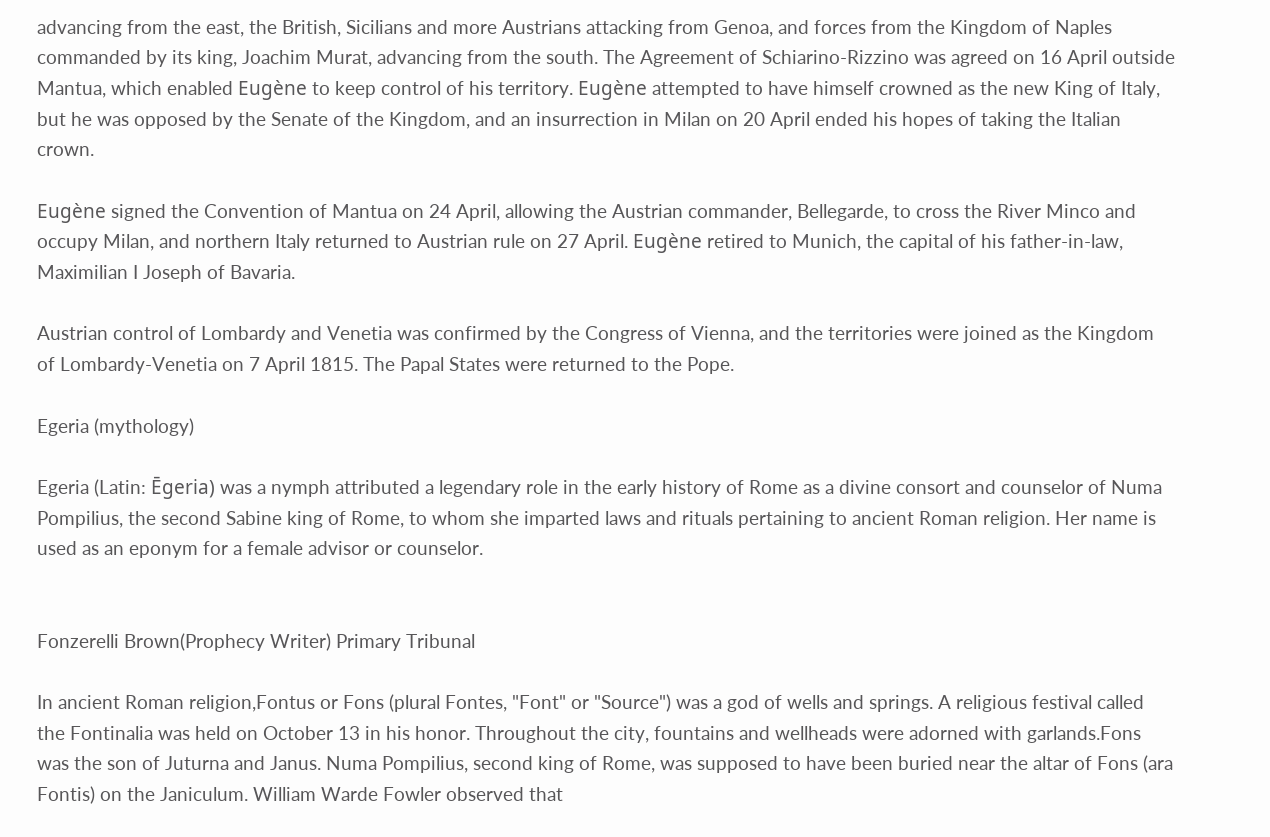advancing from the east, the British, Sicilians and more Austrians attacking from Genoa, and forces from the Kingdom of Naples commanded by its king, Joachim Murat, advancing from the south. The Agreement of Schiarino-Rizzino was agreed on 16 April outside Mantua, which enabled Eugène to keep control of his territory. Eugène attempted to have himself crowned as the new King of Italy, but he was opposed by the Senate of the Kingdom, and an insurrection in Milan on 20 April ended his hopes of taking the Italian crown.

Eugène signed the Convention of Mantua on 24 April, allowing the Austrian commander, Bellegarde, to cross the River Minco and occupy Milan, and northern Italy returned to Austrian rule on 27 April. Eugène retired to Munich, the capital of his father-in-law, Maximilian I Joseph of Bavaria.

Austrian control of Lombardy and Venetia was confirmed by the Congress of Vienna, and the territories were joined as the Kingdom of Lombardy-Venetia on 7 April 1815. The Papal States were returned to the Pope.

Egeria (mythology)

Egeria (Latin: Ēgeria) was a nymph attributed a legendary role in the early history of Rome as a divine consort and counselor of Numa Pompilius, the second Sabine king of Rome, to whom she imparted laws and rituals pertaining to ancient Roman religion. Her name is used as an eponym for a female advisor or counselor.


Fonzerelli Brown(Prophecy Writer) Primary Tribunal

In ancient Roman religion,Fontus or Fons (plural Fontes, "Font" or "Source") was a god of wells and springs. A religious festival called the Fontinalia was held on October 13 in his honor. Throughout the city, fountains and wellheads were adorned with garlands.Fons was the son of Juturna and Janus. Numa Pompilius, second king of Rome, was supposed to have been buried near the altar of Fons (ara Fontis) on the Janiculum. William Warde Fowler observed that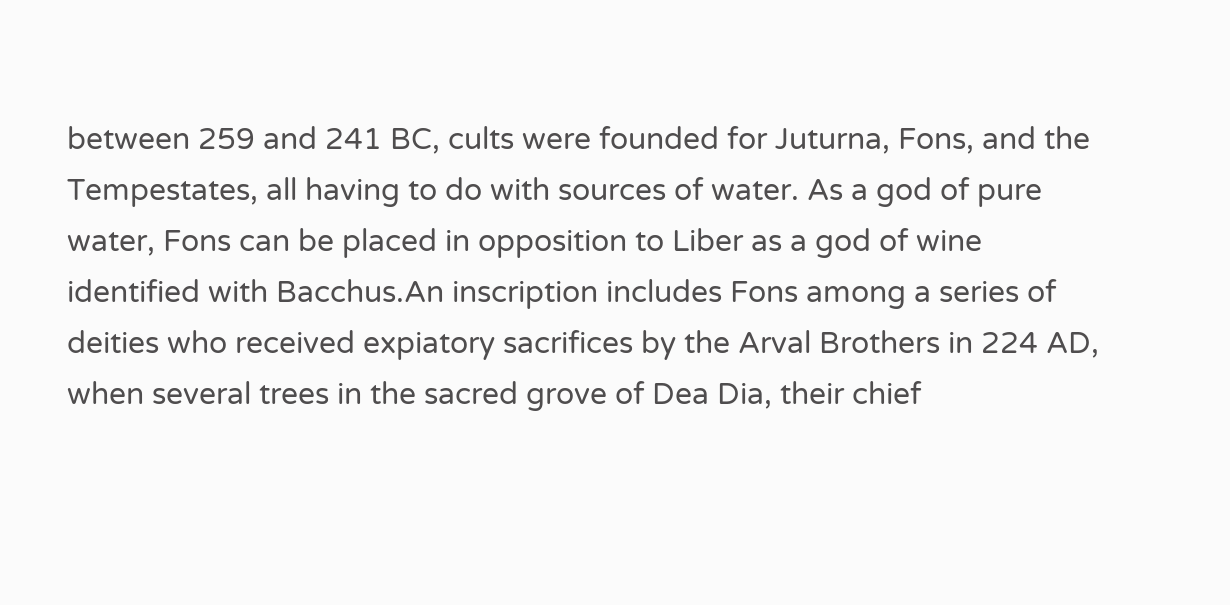between 259 and 241 BC, cults were founded for Juturna, Fons, and the Tempestates, all having to do with sources of water. As a god of pure water, Fons can be placed in opposition to Liber as a god of wine identified with Bacchus.An inscription includes Fons among a series of deities who received expiatory sacrifices by the Arval Brothers in 224 AD, when several trees in the sacred grove of Dea Dia, their chief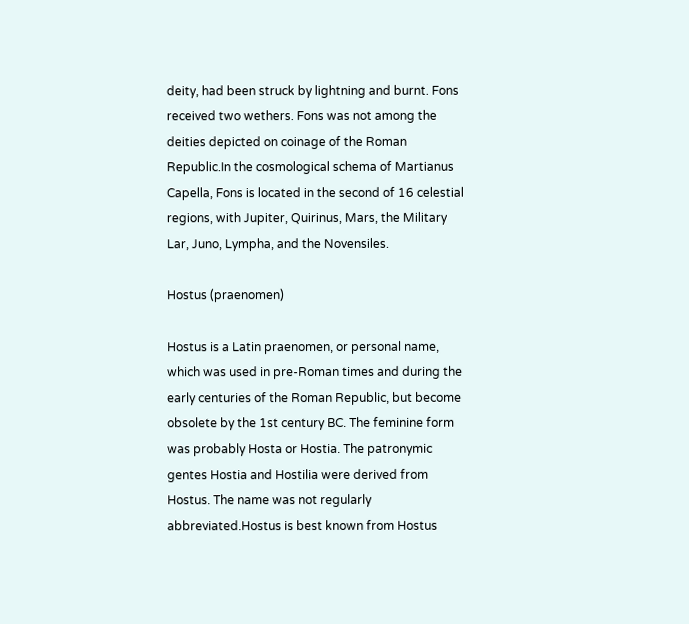deity, had been struck by lightning and burnt. Fons received two wethers. Fons was not among the deities depicted on coinage of the Roman Republic.In the cosmological schema of Martianus Capella, Fons is located in the second of 16 celestial regions, with Jupiter, Quirinus, Mars, the Military Lar, Juno, Lympha, and the Novensiles.

Hostus (praenomen)

Hostus is a Latin praenomen, or personal name, which was used in pre-Roman times and during the early centuries of the Roman Republic, but become obsolete by the 1st century BC. The feminine form was probably Hosta or Hostia. The patronymic gentes Hostia and Hostilia were derived from Hostus. The name was not regularly abbreviated.Hostus is best known from Hostus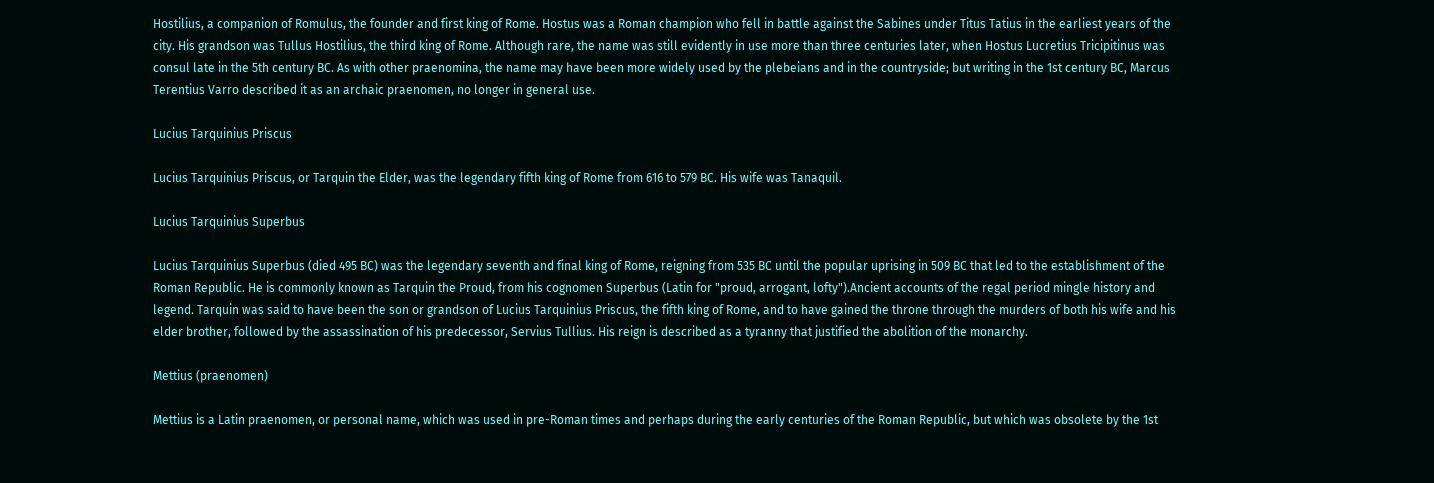Hostilius, a companion of Romulus, the founder and first king of Rome. Hostus was a Roman champion who fell in battle against the Sabines under Titus Tatius in the earliest years of the city. His grandson was Tullus Hostilius, the third king of Rome. Although rare, the name was still evidently in use more than three centuries later, when Hostus Lucretius Tricipitinus was consul late in the 5th century BC. As with other praenomina, the name may have been more widely used by the plebeians and in the countryside; but writing in the 1st century BC, Marcus Terentius Varro described it as an archaic praenomen, no longer in general use.

Lucius Tarquinius Priscus

Lucius Tarquinius Priscus, or Tarquin the Elder, was the legendary fifth king of Rome from 616 to 579 BC. His wife was Tanaquil.

Lucius Tarquinius Superbus

Lucius Tarquinius Superbus (died 495 BC) was the legendary seventh and final king of Rome, reigning from 535 BC until the popular uprising in 509 BC that led to the establishment of the Roman Republic. He is commonly known as Tarquin the Proud, from his cognomen Superbus (Latin for "proud, arrogant, lofty").Ancient accounts of the regal period mingle history and legend. Tarquin was said to have been the son or grandson of Lucius Tarquinius Priscus, the fifth king of Rome, and to have gained the throne through the murders of both his wife and his elder brother, followed by the assassination of his predecessor, Servius Tullius. His reign is described as a tyranny that justified the abolition of the monarchy.

Mettius (praenomen)

Mettius is a Latin praenomen, or personal name, which was used in pre-Roman times and perhaps during the early centuries of the Roman Republic, but which was obsolete by the 1st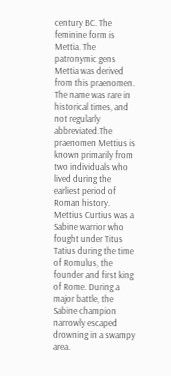century BC. The feminine form is Mettia. The patronymic gens Mettia was derived from this praenomen. The name was rare in historical times, and not regularly abbreviated.The praenomen Mettius is known primarily from two individuals who lived during the earliest period of Roman history. Mettius Curtius was a Sabine warrior who fought under Titus Tatius during the time of Romulus, the founder and first king of Rome. During a major battle, the Sabine champion narrowly escaped drowning in a swampy area.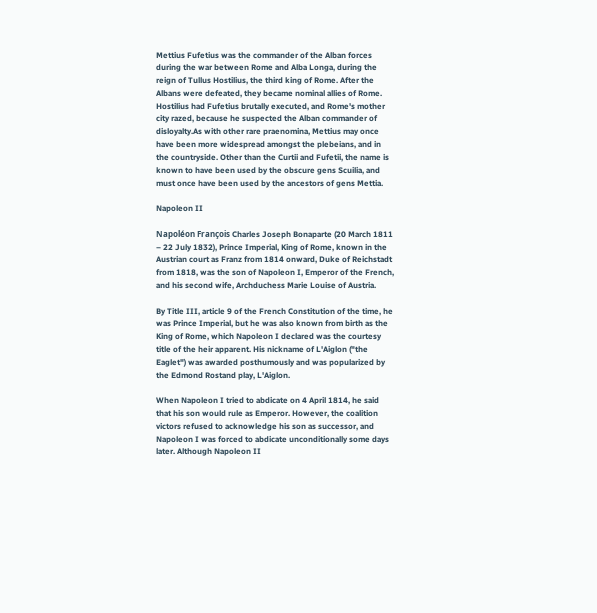Mettius Fufetius was the commander of the Alban forces during the war between Rome and Alba Longa, during the reign of Tullus Hostilius, the third king of Rome. After the Albans were defeated, they became nominal allies of Rome. Hostilius had Fufetius brutally executed, and Rome's mother city razed, because he suspected the Alban commander of disloyalty.As with other rare praenomina, Mettius may once have been more widespread amongst the plebeians, and in the countryside. Other than the Curtii and Fufetii, the name is known to have been used by the obscure gens Scuilia, and must once have been used by the ancestors of gens Mettia.

Napoleon II

Napoléon François Charles Joseph Bonaparte (20 March 1811 – 22 July 1832), Prince Imperial, King of Rome, known in the Austrian court as Franz from 1814 onward, Duke of Reichstadt from 1818, was the son of Napoleon I, Emperor of the French, and his second wife, Archduchess Marie Louise of Austria.

By Title III, article 9 of the French Constitution of the time, he was Prince Imperial, but he was also known from birth as the King of Rome, which Napoleon I declared was the courtesy title of the heir apparent. His nickname of L'Aiglon ("the Eaglet") was awarded posthumously and was popularized by the Edmond Rostand play, L'Aiglon.

When Napoleon I tried to abdicate on 4 April 1814, he said that his son would rule as Emperor. However, the coalition victors refused to acknowledge his son as successor, and Napoleon I was forced to abdicate unconditionally some days later. Although Napoleon II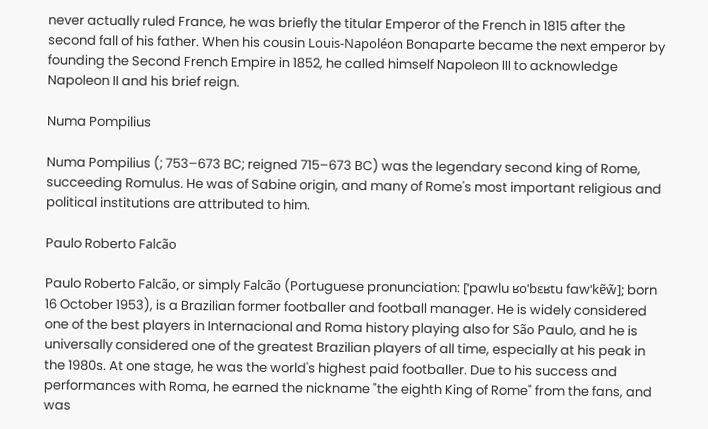never actually ruled France, he was briefly the titular Emperor of the French in 1815 after the second fall of his father. When his cousin Louis-Napoléon Bonaparte became the next emperor by founding the Second French Empire in 1852, he called himself Napoleon III to acknowledge Napoleon II and his brief reign.

Numa Pompilius

Numa Pompilius (; 753–673 BC; reigned 715–673 BC) was the legendary second king of Rome, succeeding Romulus. He was of Sabine origin, and many of Rome's most important religious and political institutions are attributed to him.

Paulo Roberto Falcão

Paulo Roberto Falcão, or simply Falcão (Portuguese pronunciation: [ˈpawlu ʁoˈbɛʁtu fawˈkɐ̃w̃]; born 16 October 1953), is a Brazilian former footballer and football manager. He is widely considered one of the best players in Internacional and Roma history playing also for São Paulo, and he is universally considered one of the greatest Brazilian players of all time, especially at his peak in the 1980s. At one stage, he was the world's highest paid footballer. Due to his success and performances with Roma, he earned the nickname "the eighth King of Rome" from the fans, and was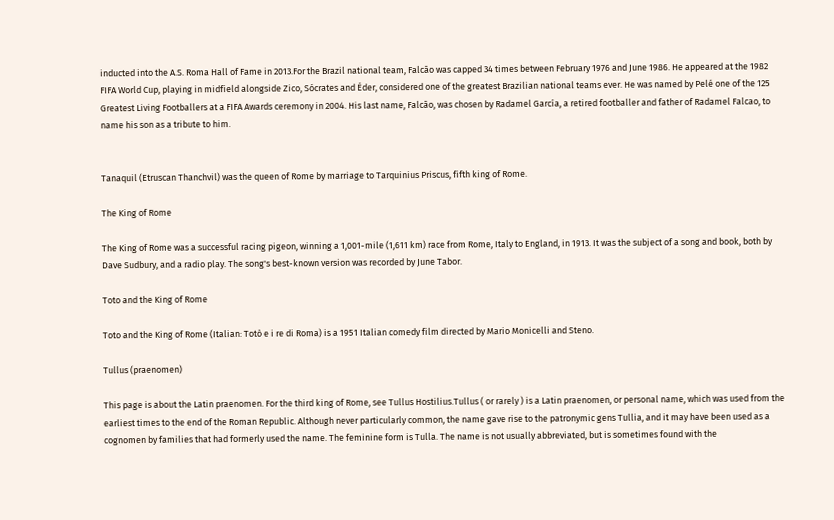inducted into the A.S. Roma Hall of Fame in 2013.For the Brazil national team, Falcão was capped 34 times between February 1976 and June 1986. He appeared at the 1982 FIFA World Cup, playing in midfield alongside Zico, Sócrates and Éder, considered one of the greatest Brazilian national teams ever. He was named by Pelé one of the 125 Greatest Living Footballers at a FIFA Awards ceremony in 2004. His last name, Falcão, was chosen by Radamel García, a retired footballer and father of Radamel Falcao, to name his son as a tribute to him.


Tanaquil (Etruscan Thanchvil) was the queen of Rome by marriage to Tarquinius Priscus, fifth king of Rome.

The King of Rome

The King of Rome was a successful racing pigeon, winning a 1,001-mile (1,611 km) race from Rome, Italy to England, in 1913. It was the subject of a song and book, both by Dave Sudbury, and a radio play. The song's best-known version was recorded by June Tabor.

Toto and the King of Rome

Toto and the King of Rome (Italian: Totò e i re di Roma) is a 1951 Italian comedy film directed by Mario Monicelli and Steno.

Tullus (praenomen)

This page is about the Latin praenomen. For the third king of Rome, see Tullus Hostilius.Tullus ( or rarely ) is a Latin praenomen, or personal name, which was used from the earliest times to the end of the Roman Republic. Although never particularly common, the name gave rise to the patronymic gens Tullia, and it may have been used as a cognomen by families that had formerly used the name. The feminine form is Tulla. The name is not usually abbreviated, but is sometimes found with the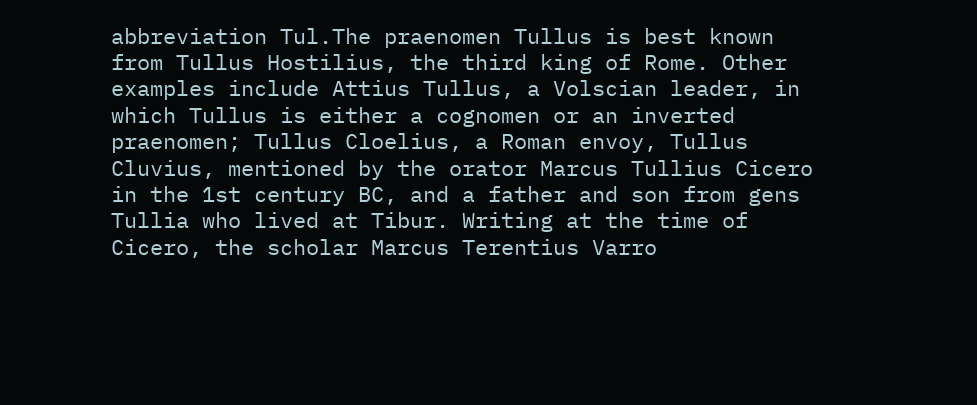abbreviation Tul.The praenomen Tullus is best known from Tullus Hostilius, the third king of Rome. Other examples include Attius Tullus, a Volscian leader, in which Tullus is either a cognomen or an inverted praenomen; Tullus Cloelius, a Roman envoy, Tullus Cluvius, mentioned by the orator Marcus Tullius Cicero in the 1st century BC, and a father and son from gens Tullia who lived at Tibur. Writing at the time of Cicero, the scholar Marcus Terentius Varro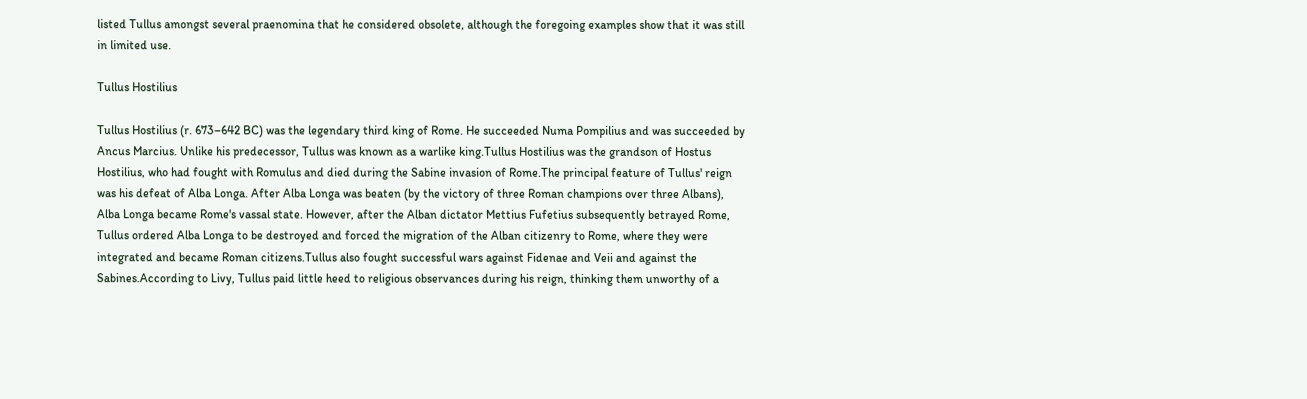listed Tullus amongst several praenomina that he considered obsolete, although the foregoing examples show that it was still in limited use.

Tullus Hostilius

Tullus Hostilius (r. 673–642 BC) was the legendary third king of Rome. He succeeded Numa Pompilius and was succeeded by Ancus Marcius. Unlike his predecessor, Tullus was known as a warlike king.Tullus Hostilius was the grandson of Hostus Hostilius, who had fought with Romulus and died during the Sabine invasion of Rome.The principal feature of Tullus' reign was his defeat of Alba Longa. After Alba Longa was beaten (by the victory of three Roman champions over three Albans), Alba Longa became Rome's vassal state. However, after the Alban dictator Mettius Fufetius subsequently betrayed Rome, Tullus ordered Alba Longa to be destroyed and forced the migration of the Alban citizenry to Rome, where they were integrated and became Roman citizens.Tullus also fought successful wars against Fidenae and Veii and against the Sabines.According to Livy, Tullus paid little heed to religious observances during his reign, thinking them unworthy of a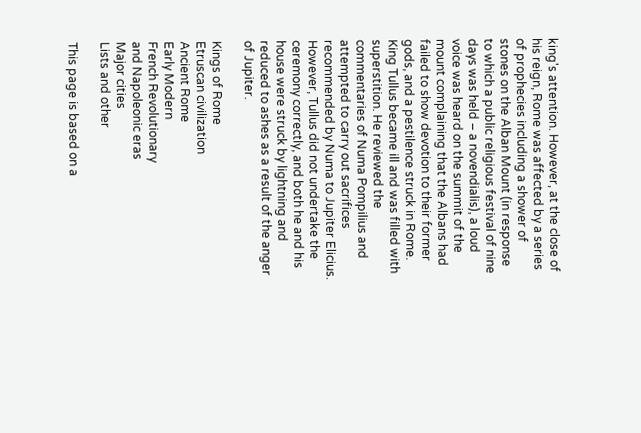king's attention. However, at the close of his reign, Rome was affected by a series of prophecies including a shower of stones on the Alban Mount (in response to which a public religious festival of nine days was held – a novendialis), a loud voice was heard on the summit of the mount complaining that the Albans had failed to show devotion to their former gods, and a pestilence struck in Rome. King Tullus became ill and was filled with superstition. He reviewed the commentaries of Numa Pompilius and attempted to carry out sacrifices recommended by Numa to Jupiter Elicius. However, Tullus did not undertake the ceremony correctly, and both he and his house were struck by lightning and reduced to ashes as a result of the anger of Jupiter.

Kings of Rome
Etruscan civilization
Ancient Rome
Early Modern
French Revolutionary
and Napoleonic eras
Major cities
Lists and other

This page is based on a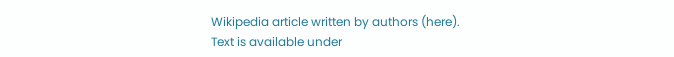Wikipedia article written by authors (here).
Text is available under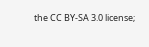the CC BY-SA 3.0 license;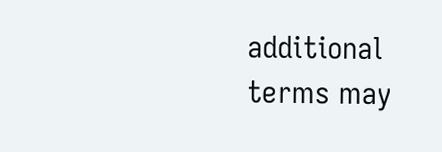additional terms may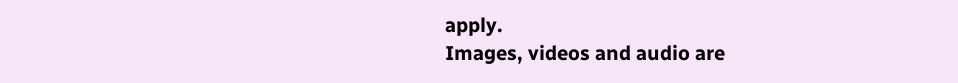apply.
Images, videos and audio are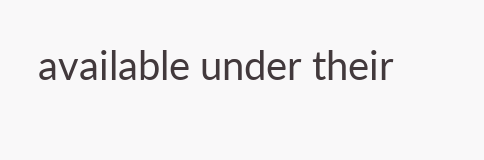available under their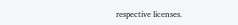respective licenses.